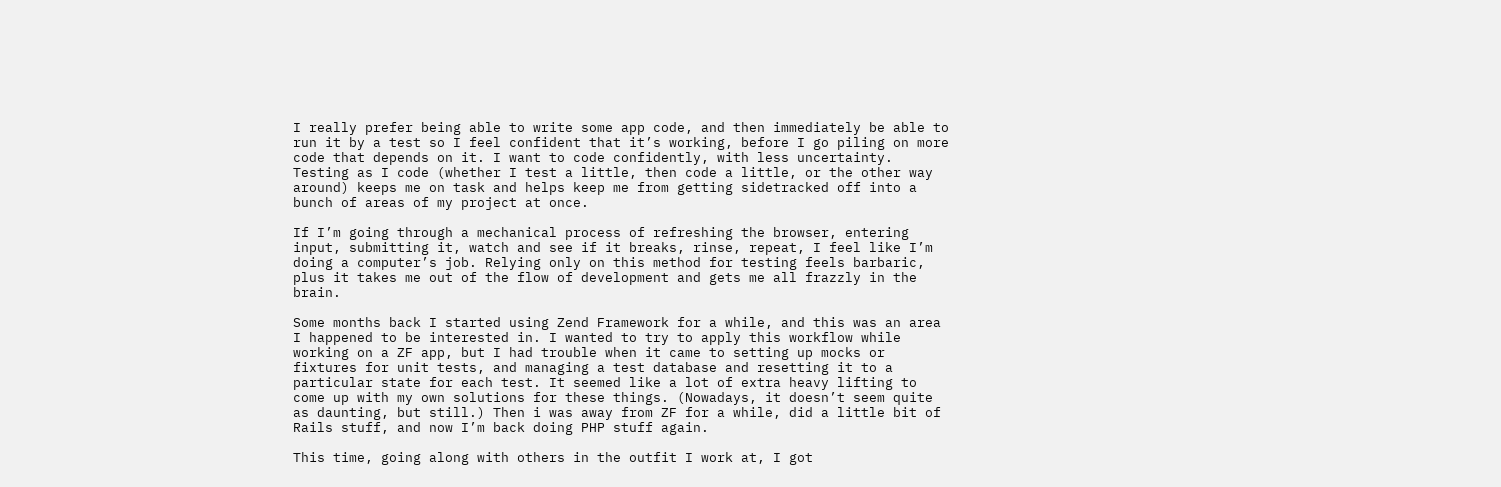I really prefer being able to write some app code, and then immediately be able to run it by a test so I feel confident that it’s working, before I go piling on more code that depends on it. I want to code confidently, with less uncertainty. Testing as I code (whether I test a little, then code a little, or the other way around) keeps me on task and helps keep me from getting sidetracked off into a bunch of areas of my project at once.

If I’m going through a mechanical process of refreshing the browser, entering input, submitting it, watch and see if it breaks, rinse, repeat, I feel like I’m doing a computer’s job. Relying only on this method for testing feels barbaric, plus it takes me out of the flow of development and gets me all frazzly in the brain.

Some months back I started using Zend Framework for a while, and this was an area I happened to be interested in. I wanted to try to apply this workflow while working on a ZF app, but I had trouble when it came to setting up mocks or fixtures for unit tests, and managing a test database and resetting it to a particular state for each test. It seemed like a lot of extra heavy lifting to come up with my own solutions for these things. (Nowadays, it doesn’t seem quite as daunting, but still.) Then i was away from ZF for a while, did a little bit of Rails stuff, and now I’m back doing PHP stuff again.

This time, going along with others in the outfit I work at, I got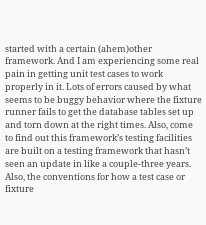started with a certain (ahem)other framework. And I am experiencing some real pain in getting unit test cases to work properly in it. Lots of errors caused by what seems to be buggy behavior where the fixture runner fails to get the database tables set up and torn down at the right times. Also, come to find out this framework’s testing facilities are built on a testing framework that hasn’t seen an update in like a couple-three years. Also, the conventions for how a test case or fixture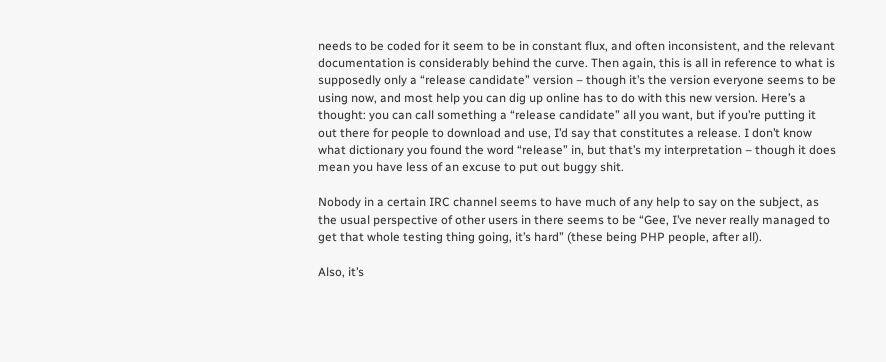needs to be coded for it seem to be in constant flux, and often inconsistent, and the relevant documentation is considerably behind the curve. Then again, this is all in reference to what is supposedly only a “release candidate” version – though it’s the version everyone seems to be using now, and most help you can dig up online has to do with this new version. Here’s a thought: you can call something a “release candidate” all you want, but if you’re putting it out there for people to download and use, I’d say that constitutes a release. I don’t know what dictionary you found the word “release” in, but that’s my interpretation – though it does mean you have less of an excuse to put out buggy shit.

Nobody in a certain IRC channel seems to have much of any help to say on the subject, as the usual perspective of other users in there seems to be “Gee, I’ve never really managed to get that whole testing thing going, it’s hard” (these being PHP people, after all).

Also, it’s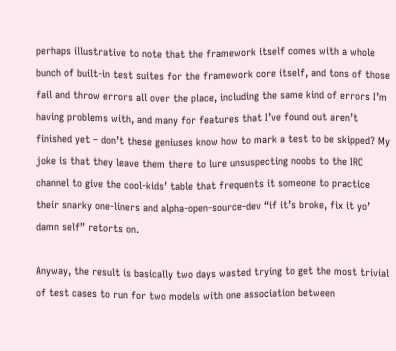perhaps illustrative to note that the framework itself comes with a whole bunch of built-in test suites for the framework core itself, and tons of those fail and throw errors all over the place, including the same kind of errors I’m having problems with, and many for features that I’ve found out aren’t finished yet – don’t these geniuses know how to mark a test to be skipped? My joke is that they leave them there to lure unsuspecting noobs to the IRC channel to give the cool-kids’ table that frequents it someone to practice their snarky one-liners and alpha-open-source-dev “if it’s broke, fix it yo’ damn self” retorts on.

Anyway, the result is basically two days wasted trying to get the most trivial of test cases to run for two models with one association between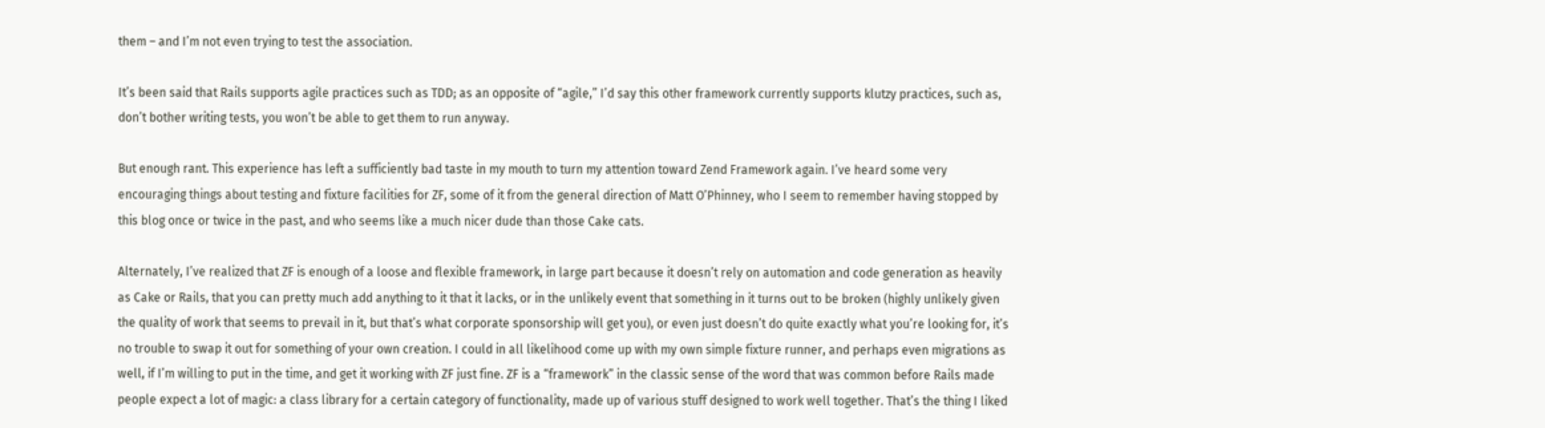them – and I’m not even trying to test the association.

It’s been said that Rails supports agile practices such as TDD; as an opposite of “agile,” I’d say this other framework currently supports klutzy practices, such as, don’t bother writing tests, you won’t be able to get them to run anyway.

But enough rant. This experience has left a sufficiently bad taste in my mouth to turn my attention toward Zend Framework again. I’ve heard some very encouraging things about testing and fixture facilities for ZF, some of it from the general direction of Matt O’Phinney, who I seem to remember having stopped by this blog once or twice in the past, and who seems like a much nicer dude than those Cake cats.

Alternately, I’ve realized that ZF is enough of a loose and flexible framework, in large part because it doesn’t rely on automation and code generation as heavily as Cake or Rails, that you can pretty much add anything to it that it lacks, or in the unlikely event that something in it turns out to be broken (highly unlikely given the quality of work that seems to prevail in it, but that’s what corporate sponsorship will get you), or even just doesn’t do quite exactly what you’re looking for, it’s no trouble to swap it out for something of your own creation. I could in all likelihood come up with my own simple fixture runner, and perhaps even migrations as well, if I’m willing to put in the time, and get it working with ZF just fine. ZF is a “framework” in the classic sense of the word that was common before Rails made people expect a lot of magic: a class library for a certain category of functionality, made up of various stuff designed to work well together. That’s the thing I liked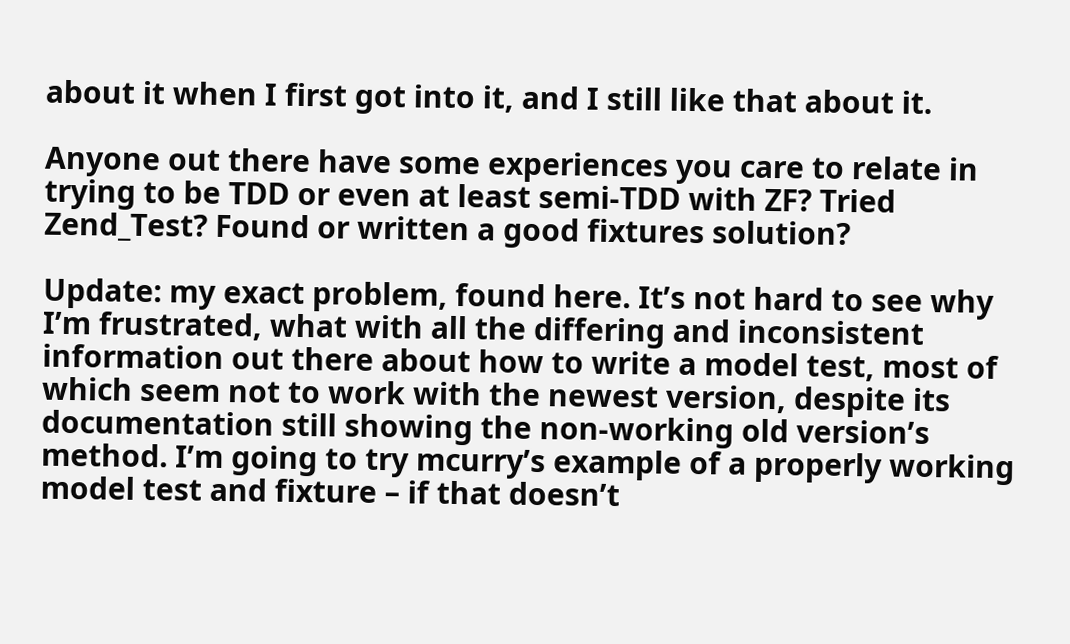about it when I first got into it, and I still like that about it.

Anyone out there have some experiences you care to relate in trying to be TDD or even at least semi-TDD with ZF? Tried Zend_Test? Found or written a good fixtures solution?

Update: my exact problem, found here. It’s not hard to see why I’m frustrated, what with all the differing and inconsistent information out there about how to write a model test, most of which seem not to work with the newest version, despite its documentation still showing the non-working old version’s method. I’m going to try mcurry’s example of a properly working model test and fixture – if that doesn’t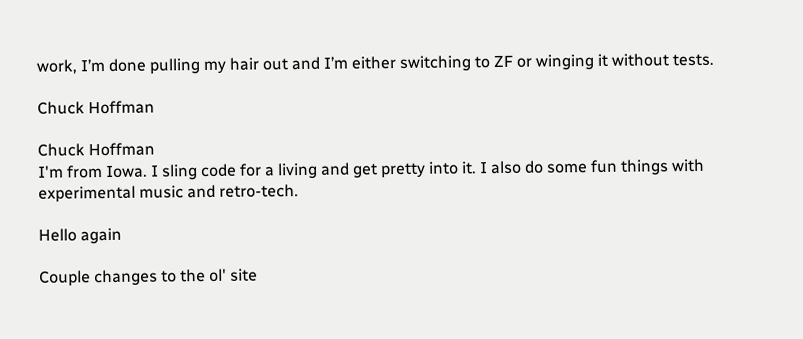work, I’m done pulling my hair out and I’m either switching to ZF or winging it without tests.

Chuck Hoffman

Chuck Hoffman
I'm from Iowa. I sling code for a living and get pretty into it. I also do some fun things with experimental music and retro-tech.

Hello again

Couple changes to the ol' site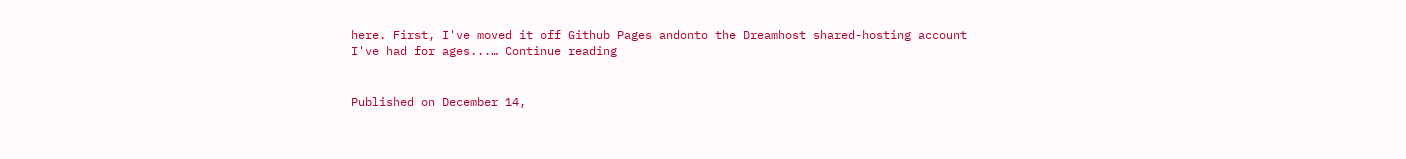here. First, I've moved it off Github Pages andonto the Dreamhost shared-hosting account I've had for ages...… Continue reading


Published on December 14,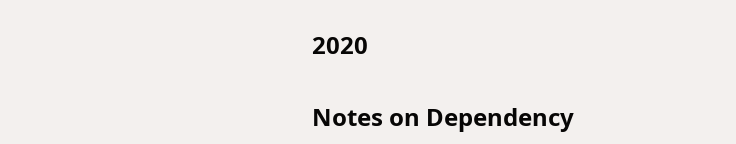2020

Notes on Dependency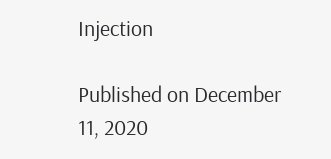Injection

Published on December 11, 2020